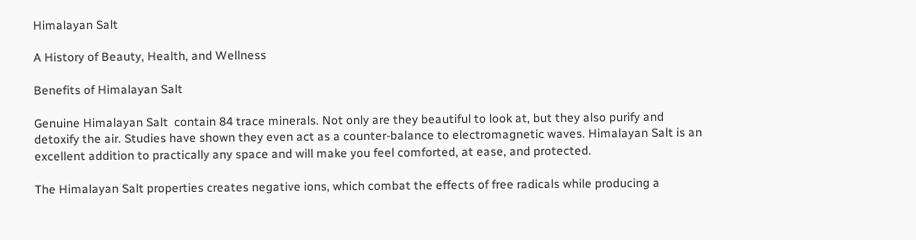Himalayan Salt

A History of Beauty, Health, and Wellness

Benefits of Himalayan Salt

Genuine Himalayan Salt  contain 84 trace minerals. Not only are they beautiful to look at, but they also purify and detoxify the air. Studies have shown they even act as a counter-balance to electromagnetic waves. Himalayan Salt is an excellent addition to practically any space and will make you feel comforted, at ease, and protected.

The Himalayan Salt properties creates negative ions, which combat the effects of free radicals while producing a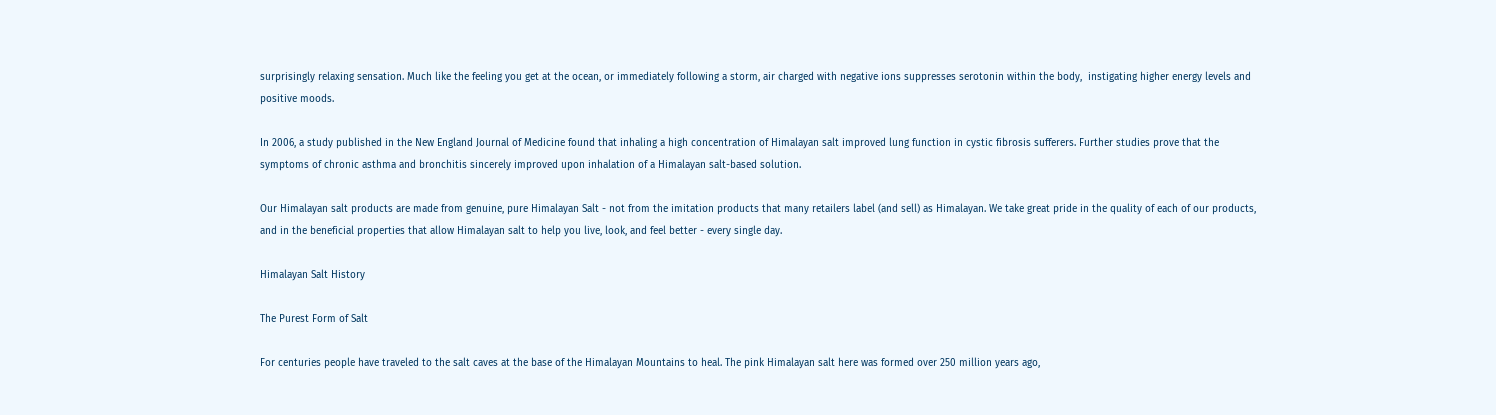surprisingly relaxing sensation. Much like the feeling you get at the ocean, or immediately following a storm, air charged with negative ions suppresses serotonin within the body,  instigating higher energy levels and positive moods.

In 2006, a study published in the New England Journal of Medicine found that inhaling a high concentration of Himalayan salt improved lung function in cystic fibrosis sufferers. Further studies prove that the symptoms of chronic asthma and bronchitis sincerely improved upon inhalation of a Himalayan salt-based solution.

Our Himalayan salt products are made from genuine, pure Himalayan Salt - not from the imitation products that many retailers label (and sell) as Himalayan. We take great pride in the quality of each of our products, and in the beneficial properties that allow Himalayan salt to help you live, look, and feel better - every single day.

Himalayan Salt History

The Purest Form of Salt

For centuries people have traveled to the salt caves at the base of the Himalayan Mountains to heal. The pink Himalayan salt here was formed over 250 million years ago,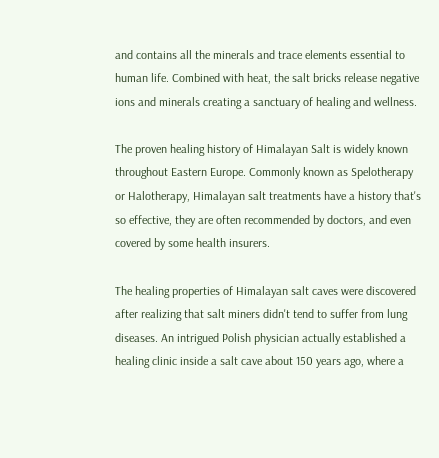and contains all the minerals and trace elements essential to human life. Combined with heat, the salt bricks release negative ions and minerals creating a sanctuary of healing and wellness.

The proven healing history of Himalayan Salt is widely known throughout Eastern Europe. Commonly known as Spelotherapy or Halotherapy, Himalayan salt treatments have a history that's so effective, they are often recommended by doctors, and even covered by some health insurers.

The healing properties of Himalayan salt caves were discovered after realizing that salt miners didn't tend to suffer from lung diseases. An intrigued Polish physician actually established a healing clinic inside a salt cave about 150 years ago, where a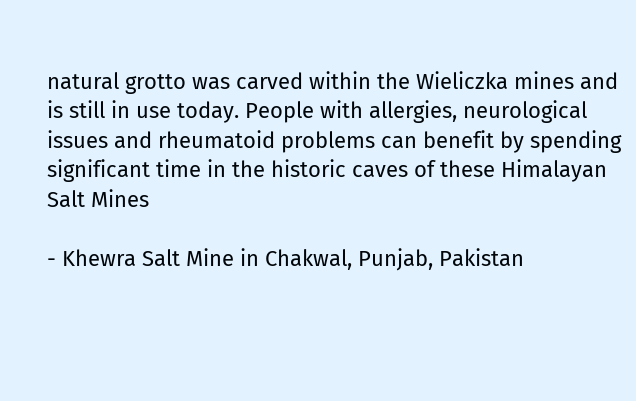natural grotto was carved within the Wieliczka mines and is still in use today. People with allergies, neurological issues and rheumatoid problems can benefit by spending significant time in the historic caves of these Himalayan Salt Mines

- Khewra Salt Mine in Chakwal, Punjab, Pakistan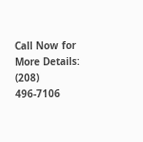Call Now for More Details: (208) 496-7106